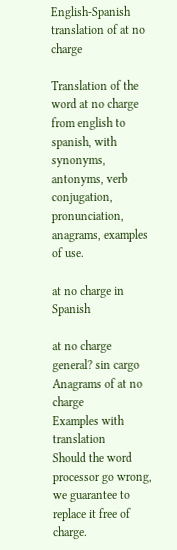English-Spanish translation of at no charge

Translation of the word at no charge from english to spanish, with synonyms, antonyms, verb conjugation, pronunciation, anagrams, examples of use.

at no charge in Spanish

at no charge
general? sin cargo
Anagrams of at no charge
Examples with translation
Should the word processor go wrong, we guarantee to replace it free of charge.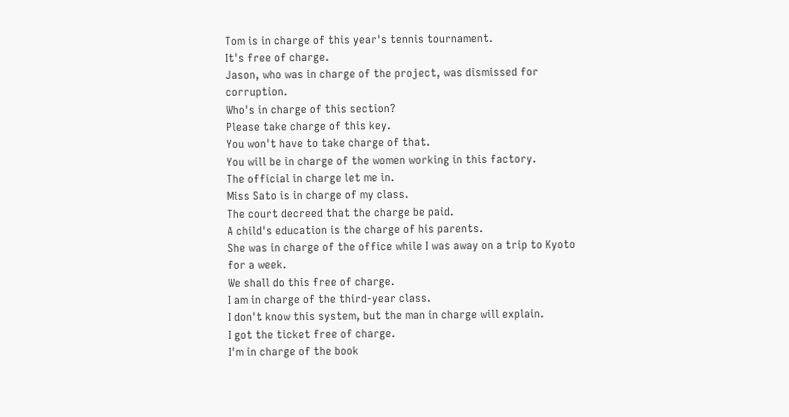Tom is in charge of this year's tennis tournament.
It's free of charge.
Jason, who was in charge of the project, was dismissed for corruption.
Who's in charge of this section?
Please take charge of this key.
You won't have to take charge of that.
You will be in charge of the women working in this factory.
The official in charge let me in.
Miss Sato is in charge of my class.
The court decreed that the charge be paid.
A child's education is the charge of his parents.
She was in charge of the office while I was away on a trip to Kyoto for a week.
We shall do this free of charge.
I am in charge of the third-year class.
I don't know this system, but the man in charge will explain.
I got the ticket free of charge.
I'm in charge of the book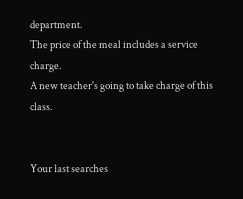department.
The price of the meal includes a service charge.
A new teacher's going to take charge of this class.


Your last searches